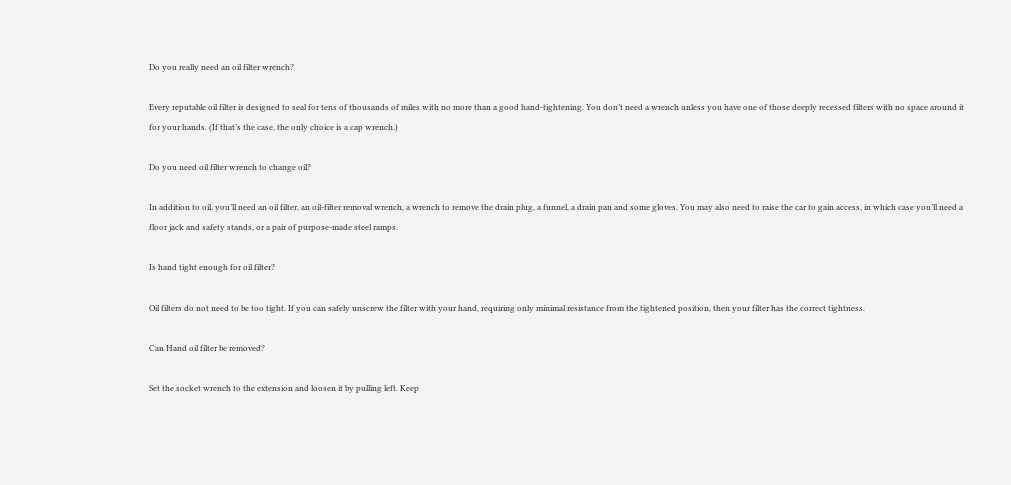Do you really need an oil filter wrench?

Every reputable oil filter is designed to seal for tens of thousands of miles with no more than a good hand-tightening. You don’t need a wrench unless you have one of those deeply recessed filters with no space around it for your hands. (If that’s the case, the only choice is a cap wrench.)

Do you need oil filter wrench to change oil?

In addition to oil, you’ll need an oil filter, an oil-filter removal wrench, a wrench to remove the drain plug, a funnel, a drain pan and some gloves. You may also need to raise the car to gain access, in which case you’ll need a floor jack and safety stands, or a pair of purpose-made steel ramps.

Is hand tight enough for oil filter?

Oil filters do not need to be too tight. If you can safely unscrew the filter with your hand, requiring only minimal resistance from the tightened position, then your filter has the correct tightness.

Can Hand oil filter be removed?

Set the socket wrench to the extension and loosen it by pulling left. Keep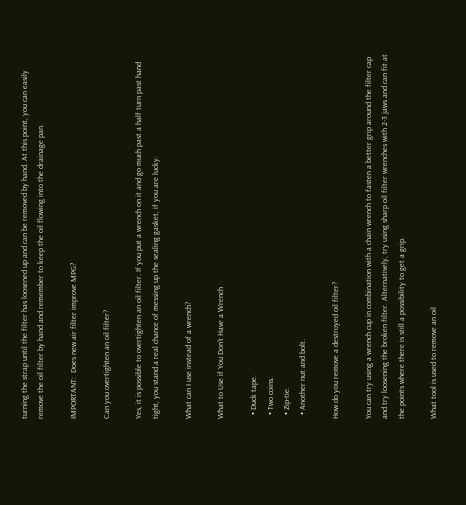turning the strap until the filter has loosened up and can be removed by hand. At this point, you can easily remove the oil filter by hand and remember to keep the oil flowing into the drainage pan.

IMPORTANT:  Does new air filter improve MPG?

Can you overtighten an oil filter?

Yes, it is possible to overtighten an oil filter. If you put a wrench on it and go much past a half turn past hand tight, you stand a real chance of messing up the sealing gasket, if you are lucky.

What can I use instead of a wrench?

What to Use if You Don’t Have a Wrench

  • Duck tape.
  • Two coins.
  • Zip-tie.
  • Another nut and bolt.

How do you remove a destroyed oil filter?

You can try using a wrench cup in combination with a chain wrench to fasten a better grip around the filter cap and try loosening the broken filter. Alternatively, try using sharp oil filter wrenches with 2-3 jaws and can fit at the points where there is still a possibility to get a grip.

What tool is used to remove an oil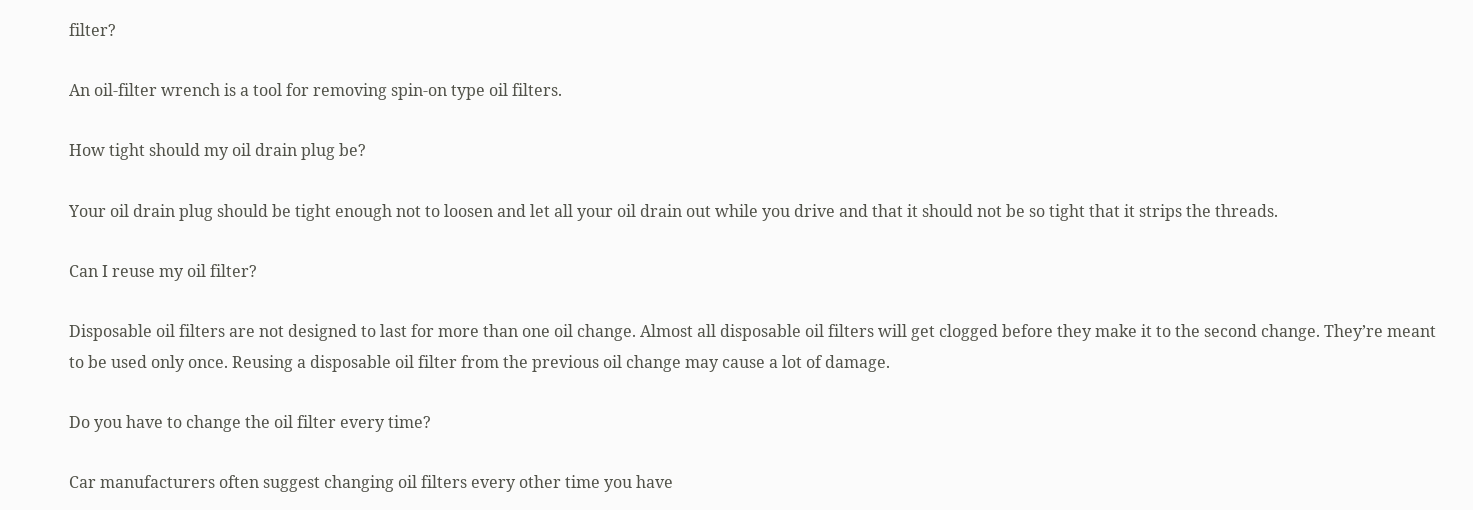filter?

An oil-filter wrench is a tool for removing spin-on type oil filters.

How tight should my oil drain plug be?

Your oil drain plug should be tight enough not to loosen and let all your oil drain out while you drive and that it should not be so tight that it strips the threads.

Can I reuse my oil filter?

Disposable oil filters are not designed to last for more than one oil change. Almost all disposable oil filters will get clogged before they make it to the second change. They’re meant to be used only once. Reusing a disposable oil filter from the previous oil change may cause a lot of damage.

Do you have to change the oil filter every time?

Car manufacturers often suggest changing oil filters every other time you have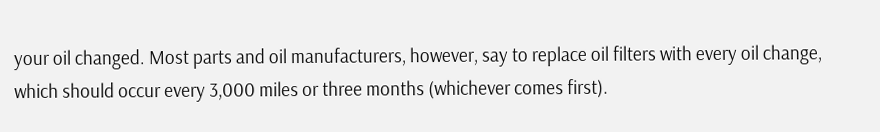your oil changed. Most parts and oil manufacturers, however, say to replace oil filters with every oil change, which should occur every 3,000 miles or three months (whichever comes first).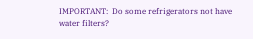IMPORTANT:  Do some refrigerators not have water filters?